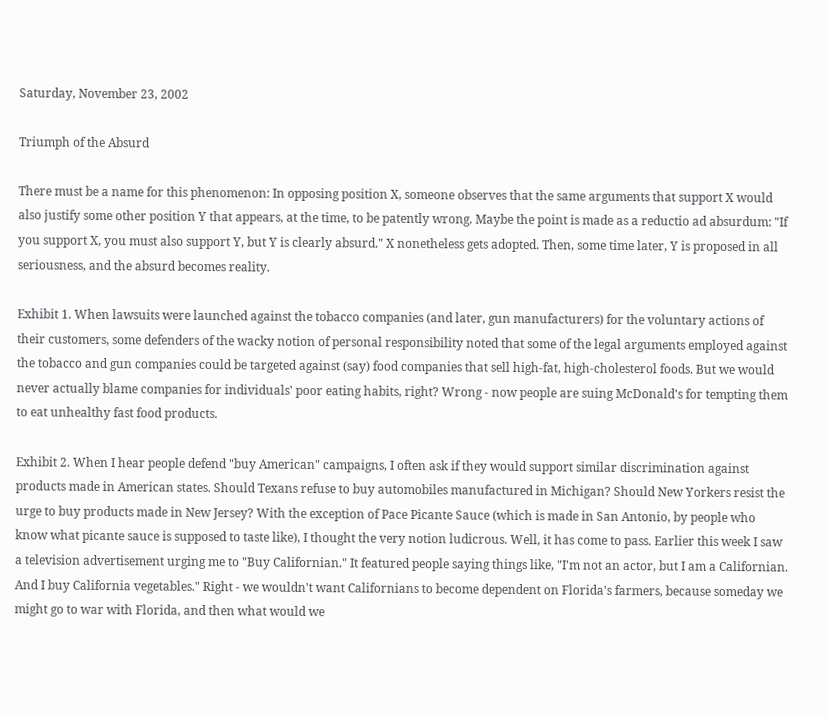Saturday, November 23, 2002

Triumph of the Absurd

There must be a name for this phenomenon: In opposing position X, someone observes that the same arguments that support X would also justify some other position Y that appears, at the time, to be patently wrong. Maybe the point is made as a reductio ad absurdum: "If you support X, you must also support Y, but Y is clearly absurd." X nonetheless gets adopted. Then, some time later, Y is proposed in all seriousness, and the absurd becomes reality.

Exhibit 1. When lawsuits were launched against the tobacco companies (and later, gun manufacturers) for the voluntary actions of their customers, some defenders of the wacky notion of personal responsibility noted that some of the legal arguments employed against the tobacco and gun companies could be targeted against (say) food companies that sell high-fat, high-cholesterol foods. But we would never actually blame companies for individuals' poor eating habits, right? Wrong - now people are suing McDonald's for tempting them to eat unhealthy fast food products.

Exhibit 2. When I hear people defend "buy American" campaigns, I often ask if they would support similar discrimination against products made in American states. Should Texans refuse to buy automobiles manufactured in Michigan? Should New Yorkers resist the urge to buy products made in New Jersey? With the exception of Pace Picante Sauce (which is made in San Antonio, by people who know what picante sauce is supposed to taste like), I thought the very notion ludicrous. Well, it has come to pass. Earlier this week I saw a television advertisement urging me to "Buy Californian." It featured people saying things like, "I'm not an actor, but I am a Californian. And I buy California vegetables." Right - we wouldn't want Californians to become dependent on Florida's farmers, because someday we might go to war with Florida, and then what would we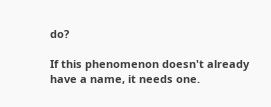do?

If this phenomenon doesn't already have a name, it needs one.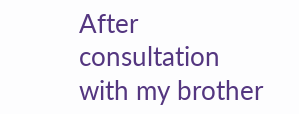After consultation with my brother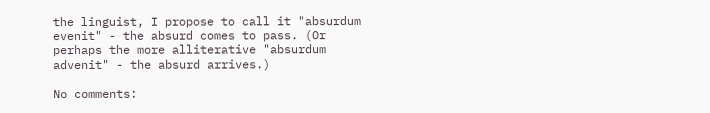the linguist, I propose to call it "absurdum evenit" - the absurd comes to pass. (Or perhaps the more alliterative "absurdum advenit" - the absurd arrives.)

No comments: